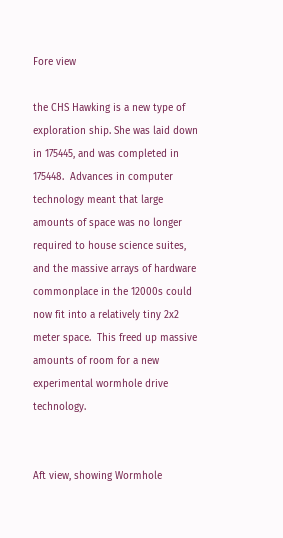Fore view

the CHS Hawking is a new type of exploration ship. She was laid down in 175445, and was completed in 175448.  Advances in computer technology meant that large amounts of space was no longer required to house science suites, and the massive arrays of hardware commonplace in the 12000s could now fit into a relatively tiny 2x2 meter space.  This freed up massive amounts of room for a new experimental wormhole drive technology.


Aft view, showing Wormhole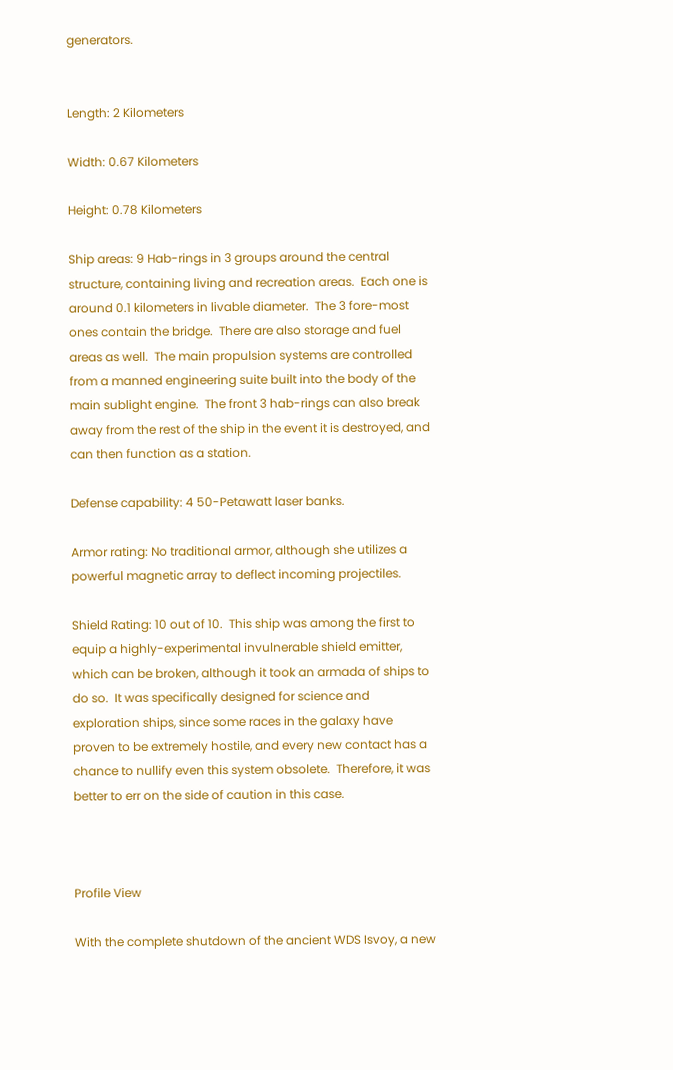generators.


Length: 2 Kilometers

Width: 0.67 Kilometers

Height: 0.78 Kilometers

Ship areas: 9 Hab-rings in 3 groups around the central structure, containing living and recreation areas.  Each one is around 0.1 kilometers in livable diameter.  The 3 fore-most ones contain the bridge.  There are also storage and fuel areas as well.  The main propulsion systems are controlled from a manned engineering suite built into the body of the main sublight engine.  The front 3 hab-rings can also break away from the rest of the ship in the event it is destroyed, and can then function as a station.

Defense capability: 4 50-Petawatt laser banks.

Armor rating: No traditional armor, although she utilizes a powerful magnetic array to deflect incoming projectiles.

Shield Rating: 10 out of 10.  This ship was among the first to equip a highly-experimental invulnerable shield emitter, which can be broken, although it took an armada of ships to do so.  It was specifically designed for science and exploration ships, since some races in the galaxy have proven to be extremely hostile, and every new contact has a chance to nullify even this system obsolete.  Therefore, it was better to err on the side of caution in this case.



Profile View

With the complete shutdown of the ancient WDS Isvoy, a new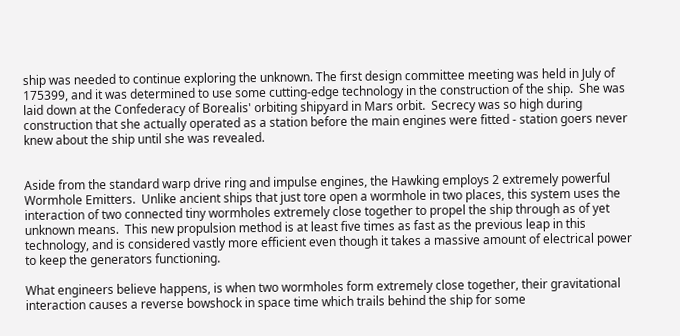ship was needed to continue exploring the unknown. The first design committee meeting was held in July of 175399, and it was determined to use some cutting-edge technology in the construction of the ship.  She was laid down at the Confederacy of Borealis' orbiting shipyard in Mars orbit.  Secrecy was so high during construction that she actually operated as a station before the main engines were fitted - station goers never knew about the ship until she was revealed.


Aside from the standard warp drive ring and impulse engines, the Hawking employs 2 extremely powerful Wormhole Emitters.  Unlike ancient ships that just tore open a wormhole in two places, this system uses the interaction of two connected tiny wormholes extremely close together to propel the ship through as of yet unknown means.  This new propulsion method is at least five times as fast as the previous leap in this technology, and is considered vastly more efficient even though it takes a massive amount of electrical power to keep the generators functioning.

What engineers believe happens, is when two wormholes form extremely close together, their gravitational interaction causes a reverse bowshock in space time which trails behind the ship for some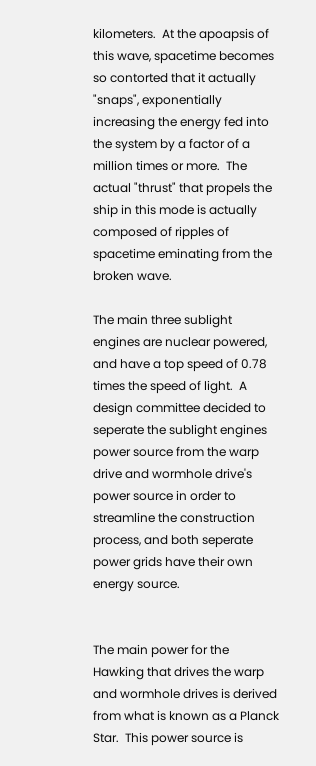kilometers.  At the apoapsis of this wave, spacetime becomes so contorted that it actually "snaps", exponentially increasing the energy fed into the system by a factor of a million times or more.  The actual "thrust" that propels the ship in this mode is actually composed of ripples of spacetime eminating from the broken wave.

The main three sublight engines are nuclear powered, and have a top speed of 0.78 times the speed of light.  A design committee decided to seperate the sublight engines power source from the warp drive and wormhole drive's power source in order to streamline the construction process, and both seperate power grids have their own energy source.


The main power for the Hawking that drives the warp and wormhole drives is derived from what is known as a Planck Star.  This power source is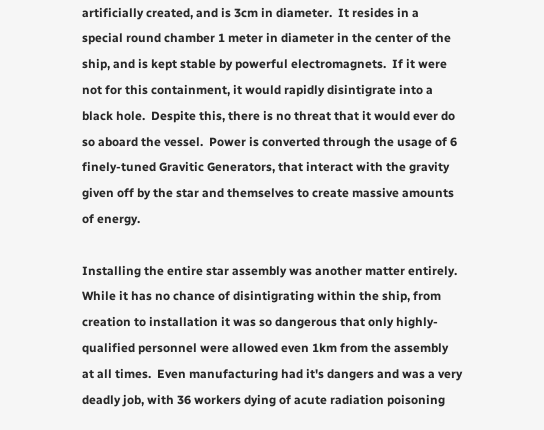artificially created, and is 3cm in diameter.  It resides in a special round chamber 1 meter in diameter in the center of the ship, and is kept stable by powerful electromagnets.  If it were not for this containment, it would rapidly disintigrate into a black hole.  Despite this, there is no threat that it would ever do so aboard the vessel.  Power is converted through the usage of 6 finely-tuned Gravitic Generators, that interact with the gravity given off by the star and themselves to create massive amounts of energy.

Installing the entire star assembly was another matter entirely.  While it has no chance of disintigrating within the ship, from creation to installation it was so dangerous that only highly-qualified personnel were allowed even 1km from the assembly at all times.  Even manufacturing had it's dangers and was a very deadly job, with 36 workers dying of acute radiation poisoning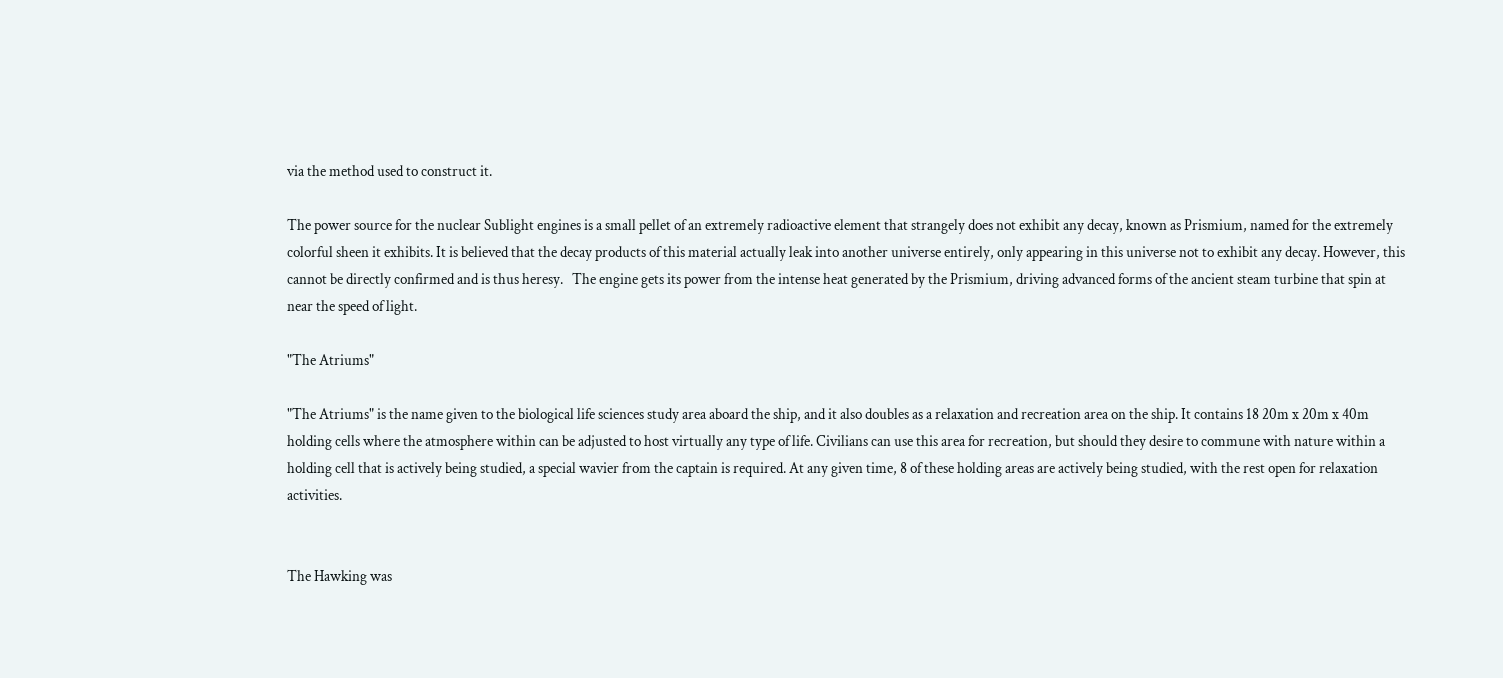via the method used to construct it.

The power source for the nuclear Sublight engines is a small pellet of an extremely radioactive element that strangely does not exhibit any decay, known as Prismium, named for the extremely colorful sheen it exhibits. It is believed that the decay products of this material actually leak into another universe entirely, only appearing in this universe not to exhibit any decay. However, this cannot be directly confirmed and is thus heresy.   The engine gets its power from the intense heat generated by the Prismium, driving advanced forms of the ancient steam turbine that spin at near the speed of light.

"The Atriums"

"The Atriums" is the name given to the biological life sciences study area aboard the ship, and it also doubles as a relaxation and recreation area on the ship. It contains 18 20m x 20m x 40m holding cells where the atmosphere within can be adjusted to host virtually any type of life. Civilians can use this area for recreation, but should they desire to commune with nature within a holding cell that is actively being studied, a special wavier from the captain is required. At any given time, 8 of these holding areas are actively being studied, with the rest open for relaxation activities.


The Hawking was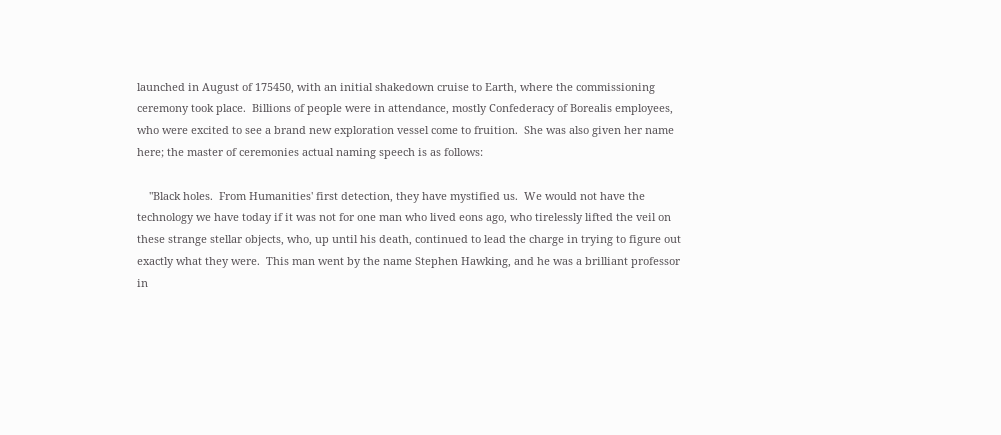launched in August of 175450, with an initial shakedown cruise to Earth, where the commissioning ceremony took place.  Billions of people were in attendance, mostly Confederacy of Borealis employees, who were excited to see a brand new exploration vessel come to fruition.  She was also given her name here; the master of ceremonies actual naming speech is as follows:

    "Black holes.  From Humanities' first detection, they have mystified us.  We would not have the technology we have today if it was not for one man who lived eons ago, who tirelessly lifted the veil on these strange stellar objects, who, up until his death, continued to lead the charge in trying to figure out exactly what they were.  This man went by the name Stephen Hawking, and he was a brilliant professor in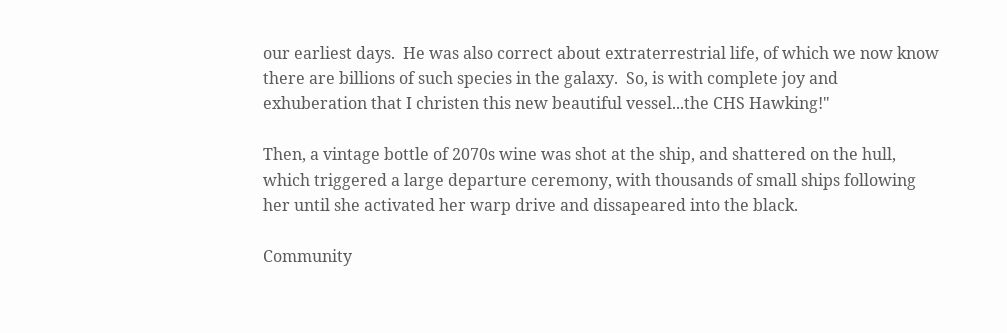our earliest days.  He was also correct about extraterrestrial life, of which we now know there are billions of such species in the galaxy.  So, is with complete joy and exhuberation that I christen this new beautiful vessel...the CHS Hawking!"

Then, a vintage bottle of 2070s wine was shot at the ship, and shattered on the hull, which triggered a large departure ceremony, with thousands of small ships following her until she activated her warp drive and dissapeared into the black.

Community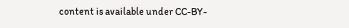content is available under CC-BY-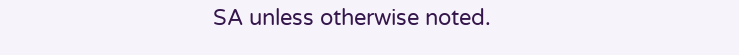SA unless otherwise noted.